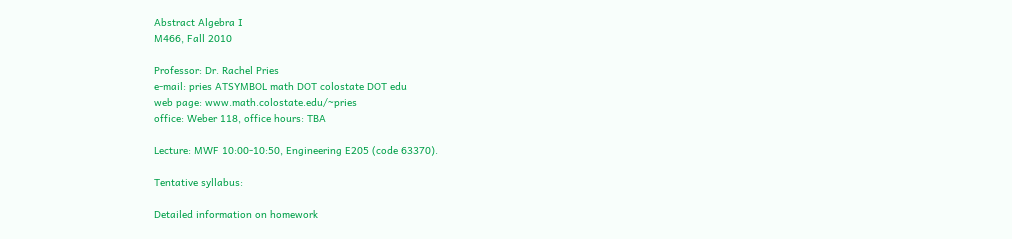Abstract Algebra I
M466, Fall 2010

Professor: Dr. Rachel Pries
e-mail: pries ATSYMBOL math DOT colostate DOT edu
web page: www.math.colostate.edu/~pries
office: Weber 118, office hours: TBA

Lecture: MWF 10:00-10:50, Engineering E205 (code 63370).

Tentative syllabus:

Detailed information on homework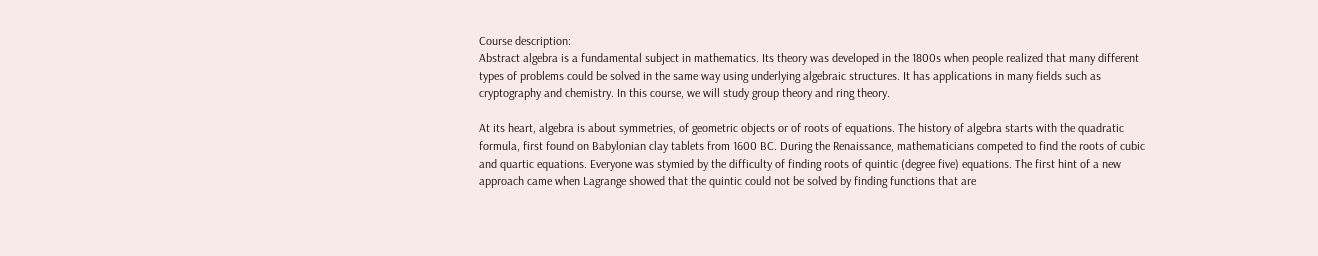Course description:
Abstract algebra is a fundamental subject in mathematics. Its theory was developed in the 1800s when people realized that many different types of problems could be solved in the same way using underlying algebraic structures. It has applications in many fields such as cryptography and chemistry. In this course, we will study group theory and ring theory.

At its heart, algebra is about symmetries, of geometric objects or of roots of equations. The history of algebra starts with the quadratic formula, first found on Babylonian clay tablets from 1600 BC. During the Renaissance, mathematicians competed to find the roots of cubic and quartic equations. Everyone was stymied by the difficulty of finding roots of quintic (degree five) equations. The first hint of a new approach came when Lagrange showed that the quintic could not be solved by finding functions that are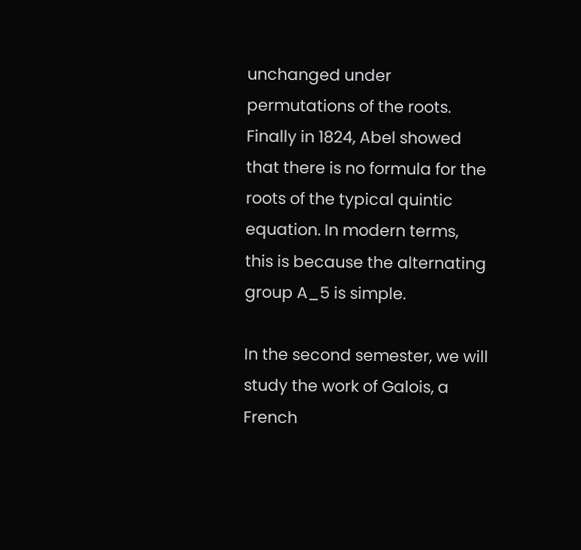unchanged under permutations of the roots. Finally in 1824, Abel showed that there is no formula for the roots of the typical quintic equation. In modern terms, this is because the alternating group A_5 is simple.

In the second semester, we will study the work of Galois, a French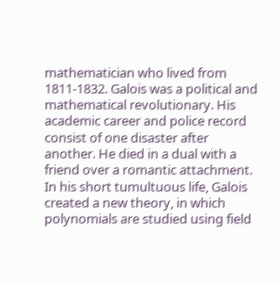mathematician who lived from 1811-1832. Galois was a political and mathematical revolutionary. His academic career and police record consist of one disaster after another. He died in a dual with a friend over a romantic attachment. In his short tumultuous life, Galois created a new theory, in which polynomials are studied using field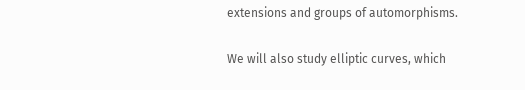extensions and groups of automorphisms.

We will also study elliptic curves, which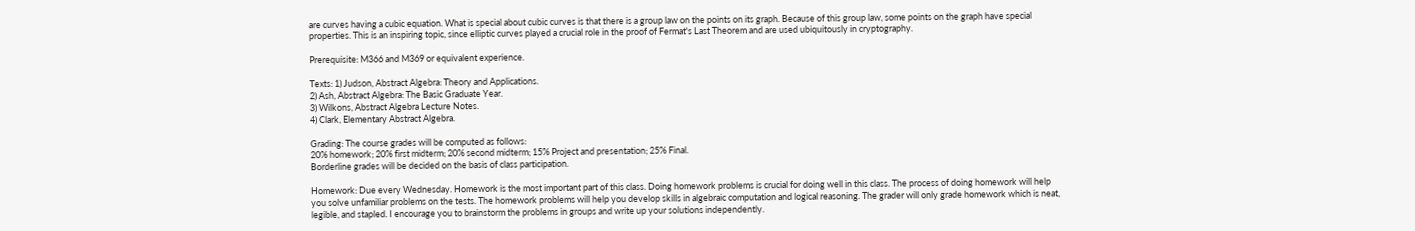are curves having a cubic equation. What is special about cubic curves is that there is a group law on the points on its graph. Because of this group law, some points on the graph have special properties. This is an inspiring topic, since elliptic curves played a crucial role in the proof of Fermat's Last Theorem and are used ubiquitously in cryptography.

Prerequisite: M366 and M369 or equivalent experience.

Texts: 1) Judson, Abstract Algebra: Theory and Applications.
2) Ash, Abstract Algebra: The Basic Graduate Year.
3) Wilkons, Abstract Algebra Lecture Notes.
4) Clark, Elementary Abstract Algebra.

Grading: The course grades will be computed as follows:
20% homework; 20% first midterm; 20% second midterm; 15% Project and presentation; 25% Final.
Borderline grades will be decided on the basis of class participation.

Homework: Due every Wednesday. Homework is the most important part of this class. Doing homework problems is crucial for doing well in this class. The process of doing homework will help you solve unfamiliar problems on the tests. The homework problems will help you develop skills in algebraic computation and logical reasoning. The grader will only grade homework which is neat, legible, and stapled. I encourage you to brainstorm the problems in groups and write up your solutions independently.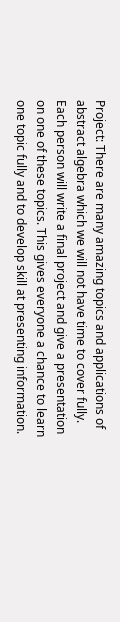Project: There are many amazing topics and applications of abstract algebra which we will not have time to cover fully. Each person will write a final project and give a presentation on one of these topics. This gives everyone a chance to learn one topic fully and to develop skill at presenting information.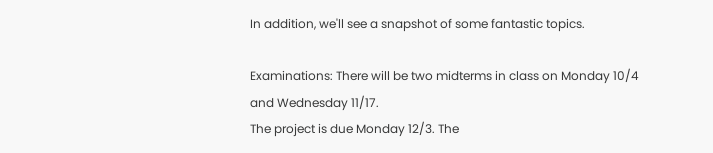In addition, we'll see a snapshot of some fantastic topics.

Examinations: There will be two midterms in class on Monday 10/4 and Wednesday 11/17.
The project is due Monday 12/3. The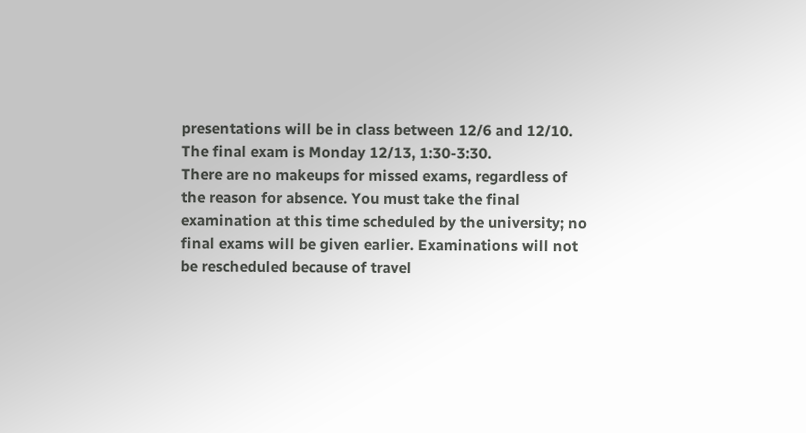presentations will be in class between 12/6 and 12/10.
The final exam is Monday 12/13, 1:30-3:30.
There are no makeups for missed exams, regardless of the reason for absence. You must take the final examination at this time scheduled by the university; no final exams will be given earlier. Examinations will not be rescheduled because of travel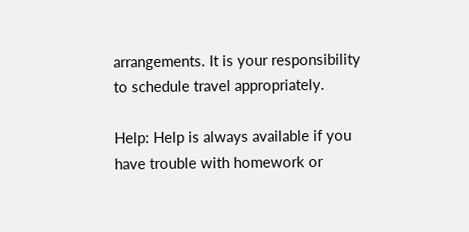arrangements. It is your responsibility to schedule travel appropriately.

Help: Help is always available if you have trouble with homework or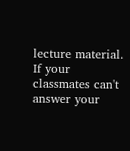lecture material. If your classmates can't answer your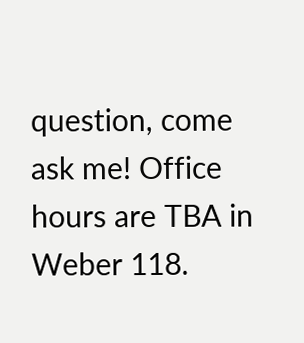question, come ask me! Office hours are TBA in Weber 118.